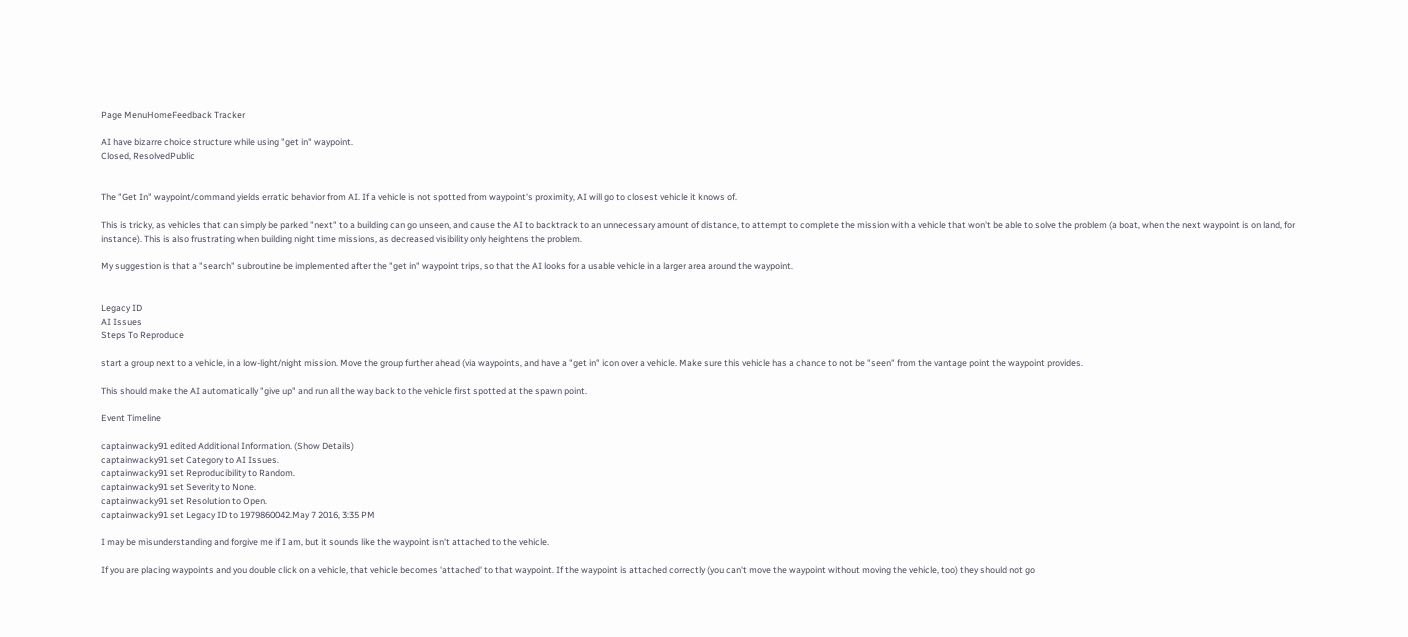Page MenuHomeFeedback Tracker

AI have bizarre choice structure while using "get in" waypoint.
Closed, ResolvedPublic


The "Get In" waypoint/command yields erratic behavior from AI. If a vehicle is not spotted from waypoint's proximity, AI will go to closest vehicle it knows of.

This is tricky, as vehicles that can simply be parked "next" to a building can go unseen, and cause the AI to backtrack to an unnecessary amount of distance, to attempt to complete the mission with a vehicle that won't be able to solve the problem (a boat, when the next waypoint is on land, for instance). This is also frustrating when building night time missions, as decreased visibility only heightens the problem.

My suggestion is that a "search" subroutine be implemented after the "get in" waypoint trips, so that the AI looks for a usable vehicle in a larger area around the waypoint.


Legacy ID
AI Issues
Steps To Reproduce

start a group next to a vehicle, in a low-light/night mission. Move the group further ahead (via waypoints, and have a "get in" icon over a vehicle. Make sure this vehicle has a chance to not be "seen" from the vantage point the waypoint provides.

This should make the AI automatically "give up" and run all the way back to the vehicle first spotted at the spawn point.

Event Timeline

captainwacky91 edited Additional Information. (Show Details)
captainwacky91 set Category to AI Issues.
captainwacky91 set Reproducibility to Random.
captainwacky91 set Severity to None.
captainwacky91 set Resolution to Open.
captainwacky91 set Legacy ID to 1979860042.May 7 2016, 3:35 PM

I may be misunderstanding and forgive me if I am, but it sounds like the waypoint isn't attached to the vehicle.

If you are placing waypoints and you double click on a vehicle, that vehicle becomes 'attached' to that waypoint. If the waypoint is attached correctly (you can't move the waypoint without moving the vehicle, too) they should not go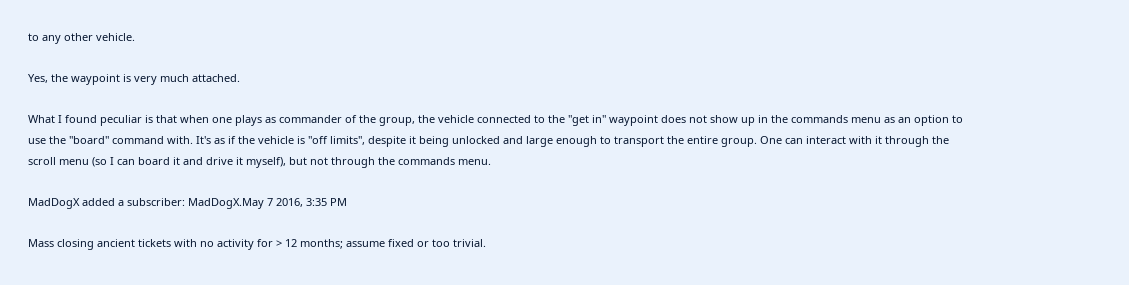to any other vehicle.

Yes, the waypoint is very much attached.

What I found peculiar is that when one plays as commander of the group, the vehicle connected to the "get in" waypoint does not show up in the commands menu as an option to use the "board" command with. It's as if the vehicle is "off limits", despite it being unlocked and large enough to transport the entire group. One can interact with it through the scroll menu (so I can board it and drive it myself), but not through the commands menu.

MadDogX added a subscriber: MadDogX.May 7 2016, 3:35 PM

Mass closing ancient tickets with no activity for > 12 months; assume fixed or too trivial.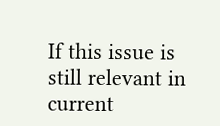If this issue is still relevant in current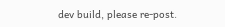dev build, please re-post.